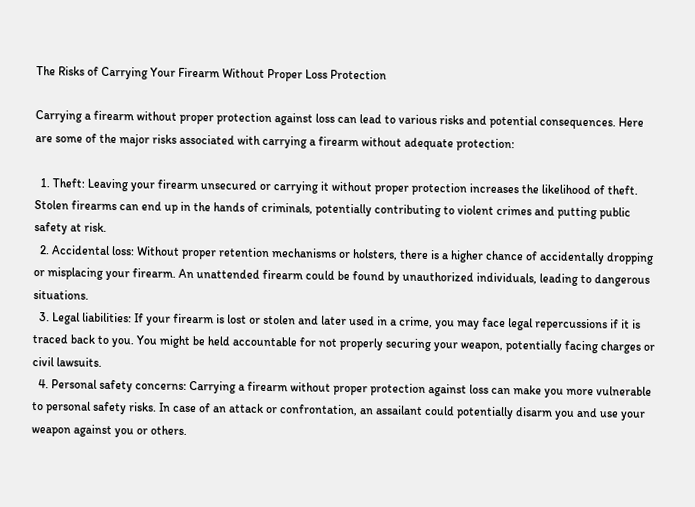The Risks of Carrying Your Firearm Without Proper Loss Protection

Carrying a firearm without proper protection against loss can lead to various risks and potential consequences. Here are some of the major risks associated with carrying a firearm without adequate protection:

  1. Theft: Leaving your firearm unsecured or carrying it without proper protection increases the likelihood of theft. Stolen firearms can end up in the hands of criminals, potentially contributing to violent crimes and putting public safety at risk.
  2. Accidental loss: Without proper retention mechanisms or holsters, there is a higher chance of accidentally dropping or misplacing your firearm. An unattended firearm could be found by unauthorized individuals, leading to dangerous situations.
  3. Legal liabilities: If your firearm is lost or stolen and later used in a crime, you may face legal repercussions if it is traced back to you. You might be held accountable for not properly securing your weapon, potentially facing charges or civil lawsuits.
  4. Personal safety concerns: Carrying a firearm without proper protection against loss can make you more vulnerable to personal safety risks. In case of an attack or confrontation, an assailant could potentially disarm you and use your weapon against you or others.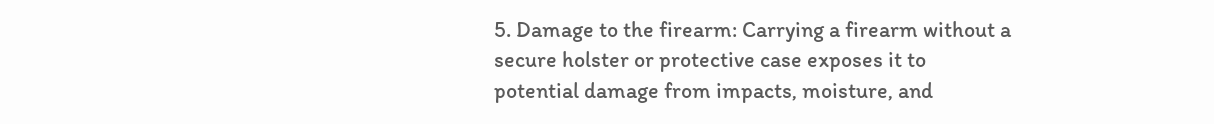5. Damage to the firearm: Carrying a firearm without a secure holster or protective case exposes it to potential damage from impacts, moisture, and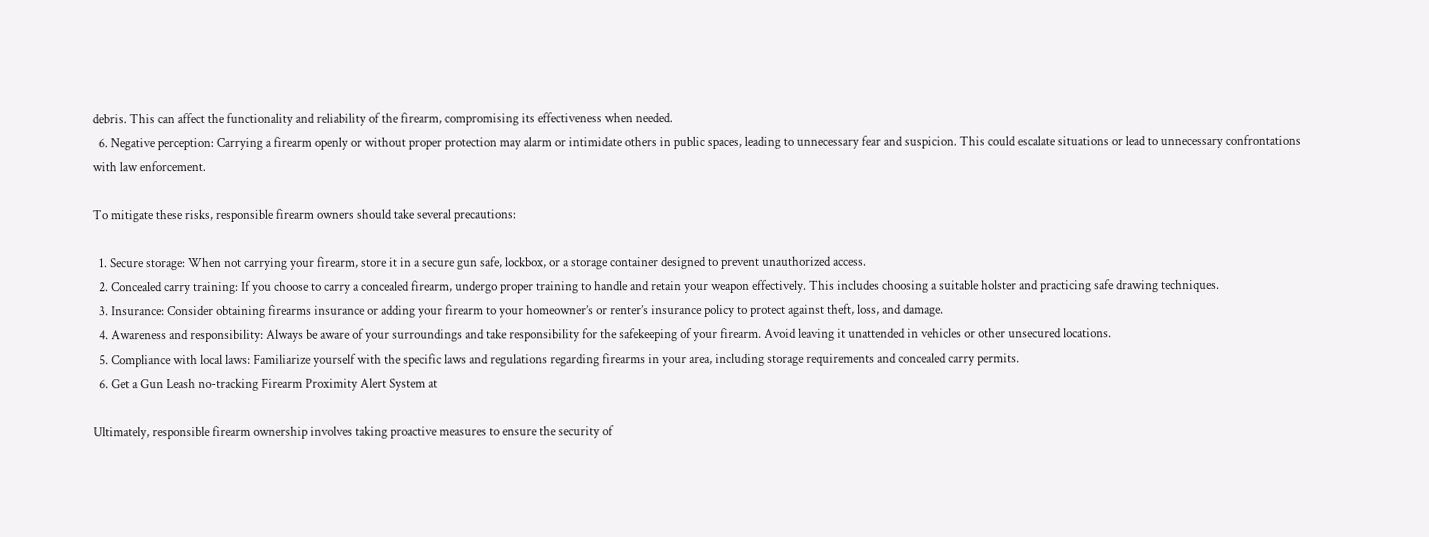debris. This can affect the functionality and reliability of the firearm, compromising its effectiveness when needed.
  6. Negative perception: Carrying a firearm openly or without proper protection may alarm or intimidate others in public spaces, leading to unnecessary fear and suspicion. This could escalate situations or lead to unnecessary confrontations with law enforcement.

To mitigate these risks, responsible firearm owners should take several precautions:

  1. Secure storage: When not carrying your firearm, store it in a secure gun safe, lockbox, or a storage container designed to prevent unauthorized access.
  2. Concealed carry training: If you choose to carry a concealed firearm, undergo proper training to handle and retain your weapon effectively. This includes choosing a suitable holster and practicing safe drawing techniques.
  3. Insurance: Consider obtaining firearms insurance or adding your firearm to your homeowner’s or renter’s insurance policy to protect against theft, loss, and damage.
  4. Awareness and responsibility: Always be aware of your surroundings and take responsibility for the safekeeping of your firearm. Avoid leaving it unattended in vehicles or other unsecured locations.
  5. Compliance with local laws: Familiarize yourself with the specific laws and regulations regarding firearms in your area, including storage requirements and concealed carry permits.
  6. Get a Gun Leash no-tracking Firearm Proximity Alert System at

Ultimately, responsible firearm ownership involves taking proactive measures to ensure the security of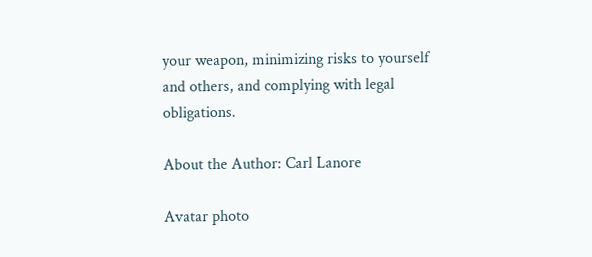your weapon, minimizing risks to yourself and others, and complying with legal obligations.

About the Author: Carl Lanore

Avatar photo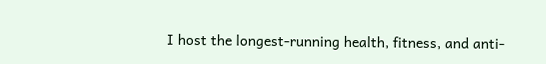I host the longest-running health, fitness, and anti-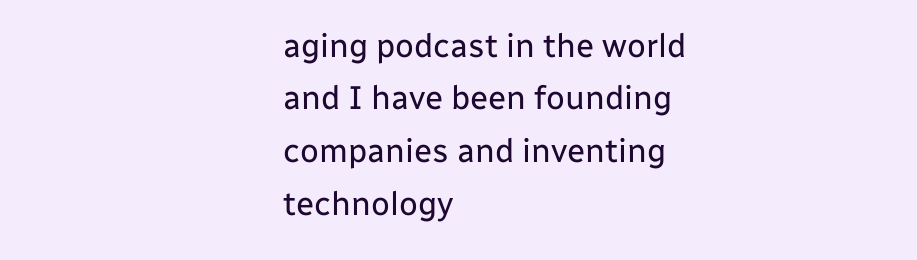aging podcast in the world and I have been founding companies and inventing technology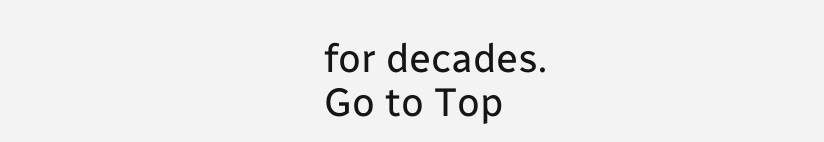for decades.
Go to Top